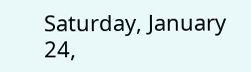Saturday, January 24,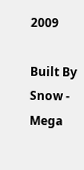2009

Built By Snow - Mega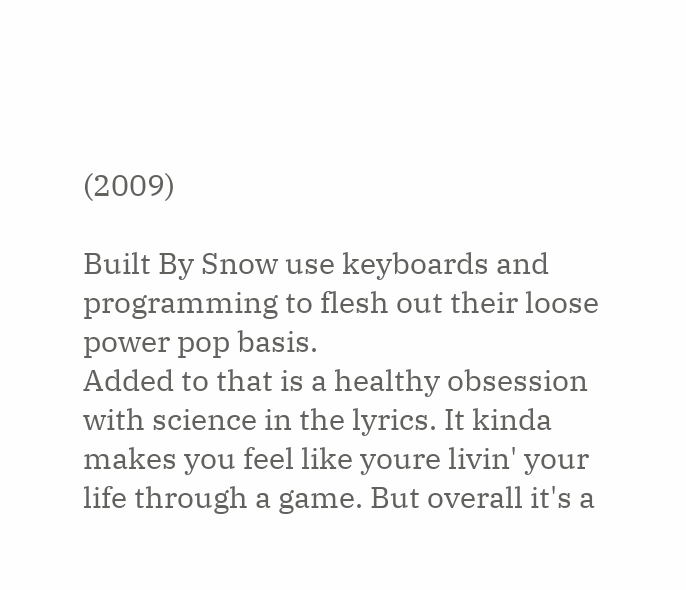(2009)

Built By Snow use keyboards and programming to flesh out their loose power pop basis.
Added to that is a healthy obsession with science in the lyrics. It kinda makes you feel like youre livin' your life through a game. But overall it's a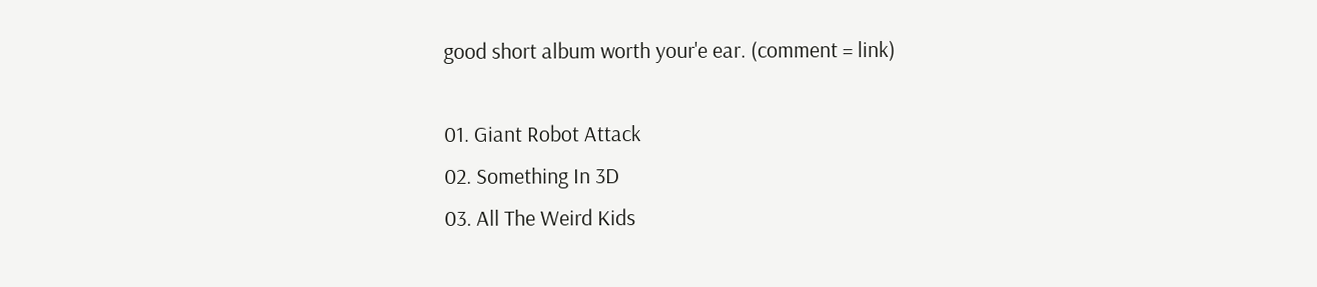good short album worth your'e ear. (comment = link)

01. Giant Robot Attack
02. Something In 3D
03. All The Weird Kids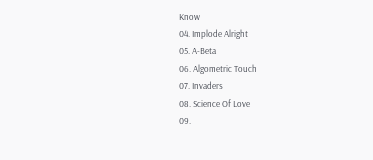Know
04. Implode Alright
05. A-Beta
06. Algometric Touch
07. Invaders
08. Science Of Love
09.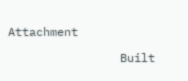Attachment

                Built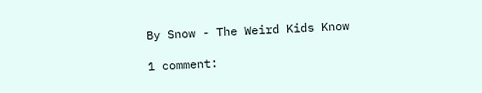By Snow - The Weird Kids Know

1 comment: